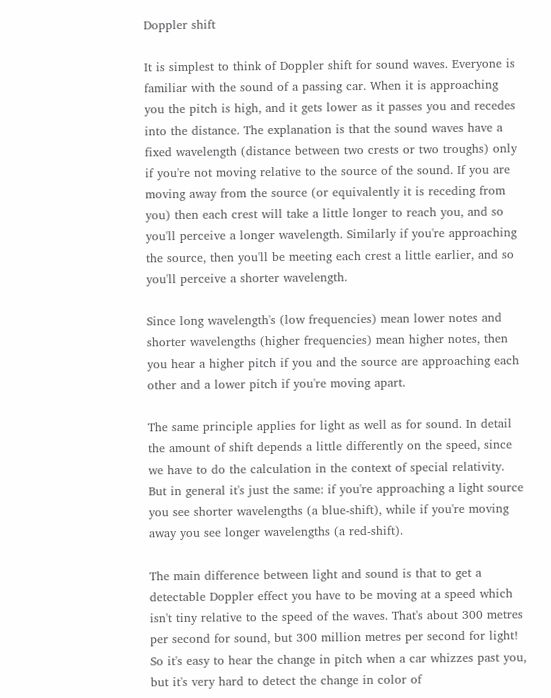Doppler shift

It is simplest to think of Doppler shift for sound waves. Everyone is familiar with the sound of a passing car. When it is approaching you the pitch is high, and it gets lower as it passes you and recedes into the distance. The explanation is that the sound waves have a fixed wavelength (distance between two crests or two troughs) only if you're not moving relative to the source of the sound. If you are moving away from the source (or equivalently it is receding from you) then each crest will take a little longer to reach you, and so you'll perceive a longer wavelength. Similarly if you're approaching the source, then you'll be meeting each crest a little earlier, and so you'll perceive a shorter wavelength.

Since long wavelength's (low frequencies) mean lower notes and shorter wavelengths (higher frequencies) mean higher notes, then you hear a higher pitch if you and the source are approaching each other and a lower pitch if you're moving apart.

The same principle applies for light as well as for sound. In detail the amount of shift depends a little differently on the speed, since we have to do the calculation in the context of special relativity. But in general it's just the same: if you're approaching a light source you see shorter wavelengths (a blue-shift), while if you're moving away you see longer wavelengths (a red-shift).

The main difference between light and sound is that to get a detectable Doppler effect you have to be moving at a speed which isn't tiny relative to the speed of the waves. That's about 300 metres per second for sound, but 300 million metres per second for light! So it's easy to hear the change in pitch when a car whizzes past you, but it's very hard to detect the change in color of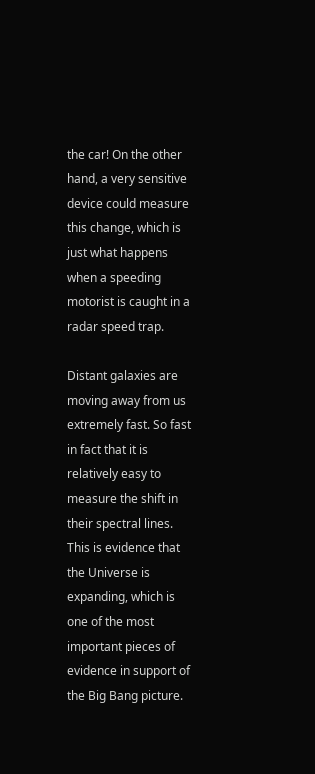the car! On the other hand, a very sensitive device could measure this change, which is just what happens when a speeding motorist is caught in a radar speed trap.

Distant galaxies are moving away from us extremely fast. So fast in fact that it is relatively easy to measure the shift in their spectral lines. This is evidence that the Universe is expanding, which is one of the most important pieces of evidence in support of the Big Bang picture.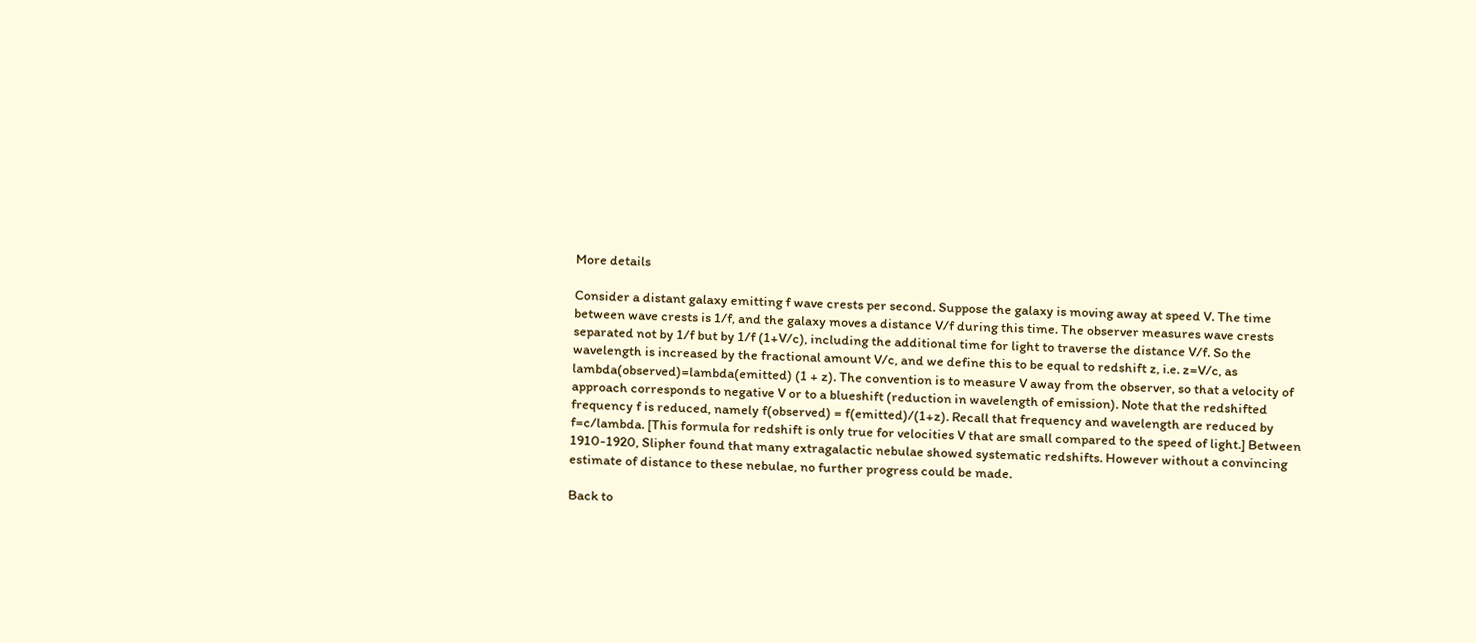More details

Consider a distant galaxy emitting f wave crests per second. Suppose the galaxy is moving away at speed V. The time between wave crests is 1/f, and the galaxy moves a distance V/f during this time. The observer measures wave crests separated not by 1/f but by 1/f (1+V/c), including the additional time for light to traverse the distance V/f. So the wavelength is increased by the fractional amount V/c, and we define this to be equal to redshift z, i.e. z=V/c, as lambda(observed)=lambda(emitted) (1 + z). The convention is to measure V away from the observer, so that a velocity of approach corresponds to negative V or to a blueshift (reduction in wavelength of emission). Note that the redshifted frequency f is reduced, namely f(observed) = f(emitted)/(1+z). Recall that frequency and wavelength are reduced by f=c/lambda. [This formula for redshift is only true for velocities V that are small compared to the speed of light.] Between 1910-1920, Slipher found that many extragalactic nebulae showed systematic redshifts. However without a convincing estimate of distance to these nebulae, no further progress could be made.

Back to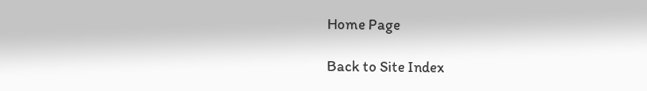Home Page

Back to Site Index